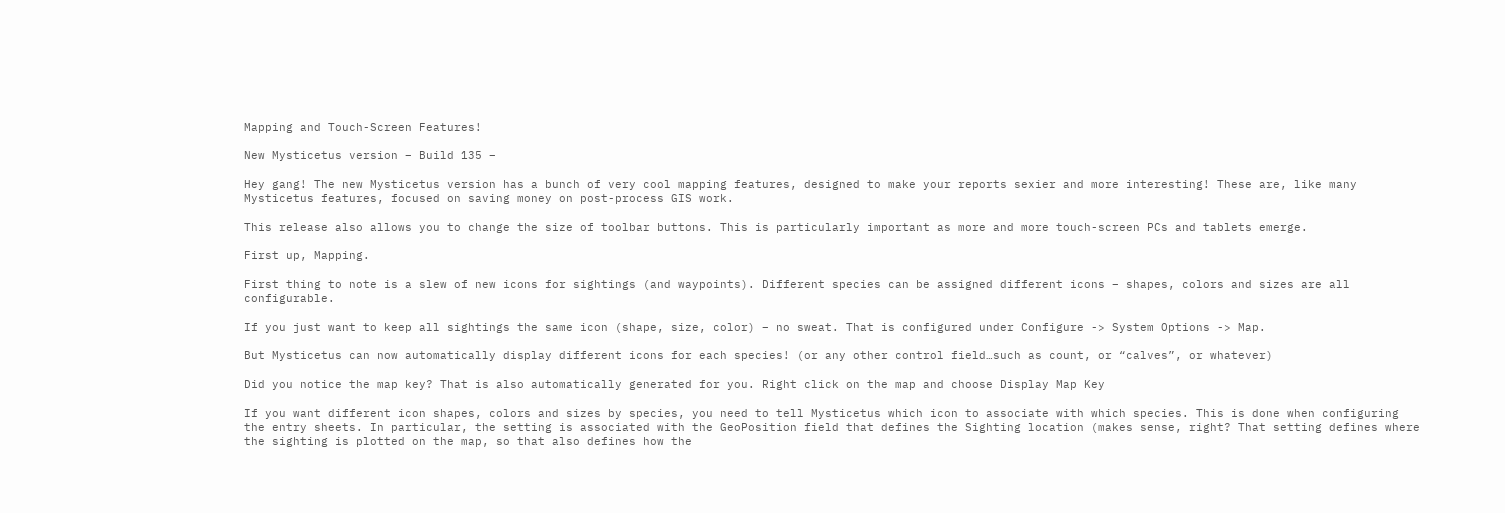Mapping and Touch-Screen Features!

New Mysticetus version – Build 135 –

Hey gang! The new Mysticetus version has a bunch of very cool mapping features, designed to make your reports sexier and more interesting! These are, like many Mysticetus features, focused on saving money on post-process GIS work.

This release also allows you to change the size of toolbar buttons. This is particularly important as more and more touch-screen PCs and tablets emerge.

First up, Mapping.

First thing to note is a slew of new icons for sightings (and waypoints). Different species can be assigned different icons – shapes, colors and sizes are all configurable.

If you just want to keep all sightings the same icon (shape, size, color) – no sweat. That is configured under Configure -> System Options -> Map.

But Mysticetus can now automatically display different icons for each species! (or any other control field…such as count, or “calves”, or whatever)

Did you notice the map key? That is also automatically generated for you. Right click on the map and choose Display Map Key

If you want different icon shapes, colors and sizes by species, you need to tell Mysticetus which icon to associate with which species. This is done when configuring the entry sheets. In particular, the setting is associated with the GeoPosition field that defines the Sighting location (makes sense, right? That setting defines where the sighting is plotted on the map, so that also defines how the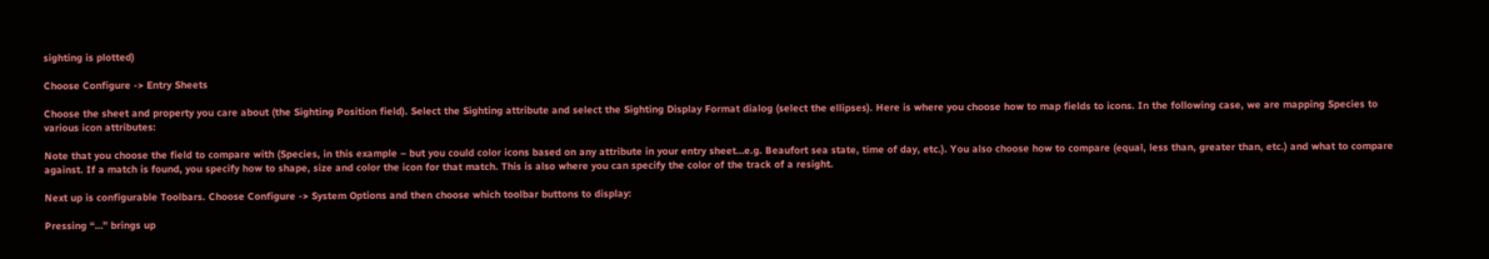sighting is plotted)

Choose Configure -> Entry Sheets

Choose the sheet and property you care about (the Sighting Position field). Select the Sighting attribute and select the Sighting Display Format dialog (select the ellipses). Here is where you choose how to map fields to icons. In the following case, we are mapping Species to various icon attributes:

Note that you choose the field to compare with (Species, in this example – but you could color icons based on any attribute in your entry sheet…e.g. Beaufort sea state, time of day, etc.). You also choose how to compare (equal, less than, greater than, etc.) and what to compare against. If a match is found, you specify how to shape, size and color the icon for that match. This is also where you can specify the color of the track of a resight.

Next up is configurable Toolbars. Choose Configure -> System Options and then choose which toolbar buttons to display:

Pressing “…” brings up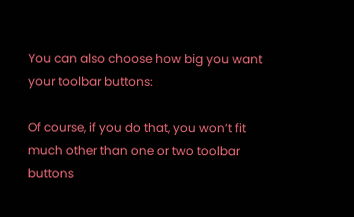You can also choose how big you want your toolbar buttons:

Of course, if you do that, you won’t fit much other than one or two toolbar buttons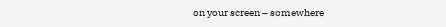on your screen – somewhere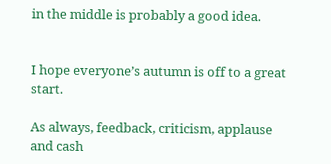in the middle is probably a good idea.


I hope everyone’s autumn is off to a great start.

As always, feedback, criticism, applause and cash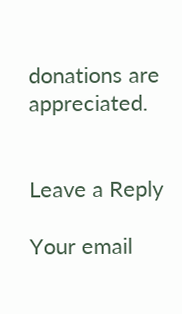donations are appreciated.


Leave a Reply

Your email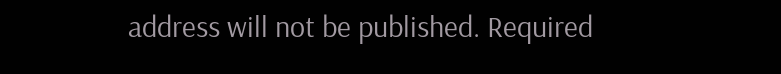address will not be published. Required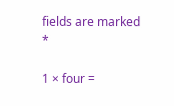fields are marked *

1 × four =